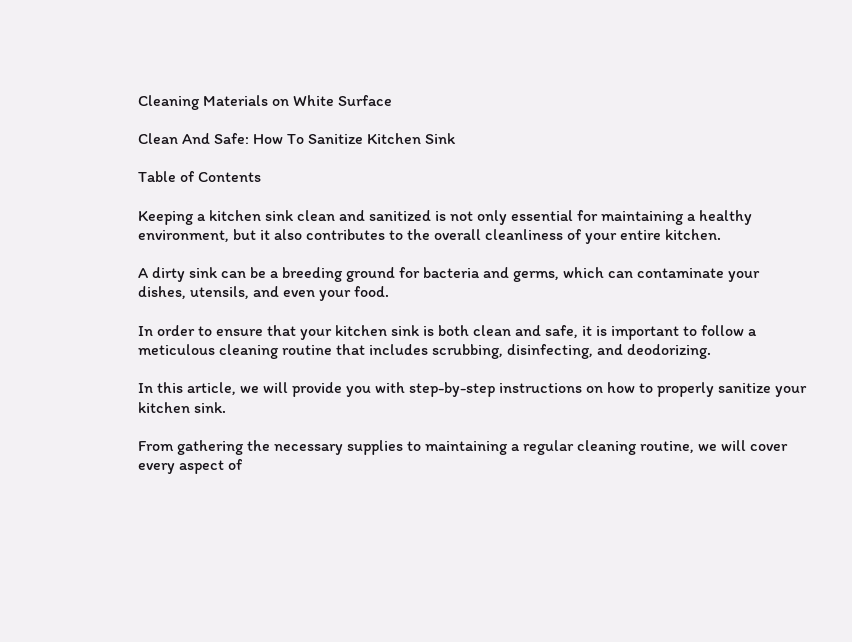Cleaning Materials on White Surface

Clean And Safe: How To Sanitize Kitchen Sink

Table of Contents

Keeping a kitchen sink clean and sanitized is not only essential for maintaining a healthy environment, but it also contributes to the overall cleanliness of your entire kitchen.

A dirty sink can be a breeding ground for bacteria and germs, which can contaminate your dishes, utensils, and even your food.

In order to ensure that your kitchen sink is both clean and safe, it is important to follow a meticulous cleaning routine that includes scrubbing, disinfecting, and deodorizing.

In this article, we will provide you with step-by-step instructions on how to properly sanitize your kitchen sink.

From gathering the necessary supplies to maintaining a regular cleaning routine, we will cover every aspect of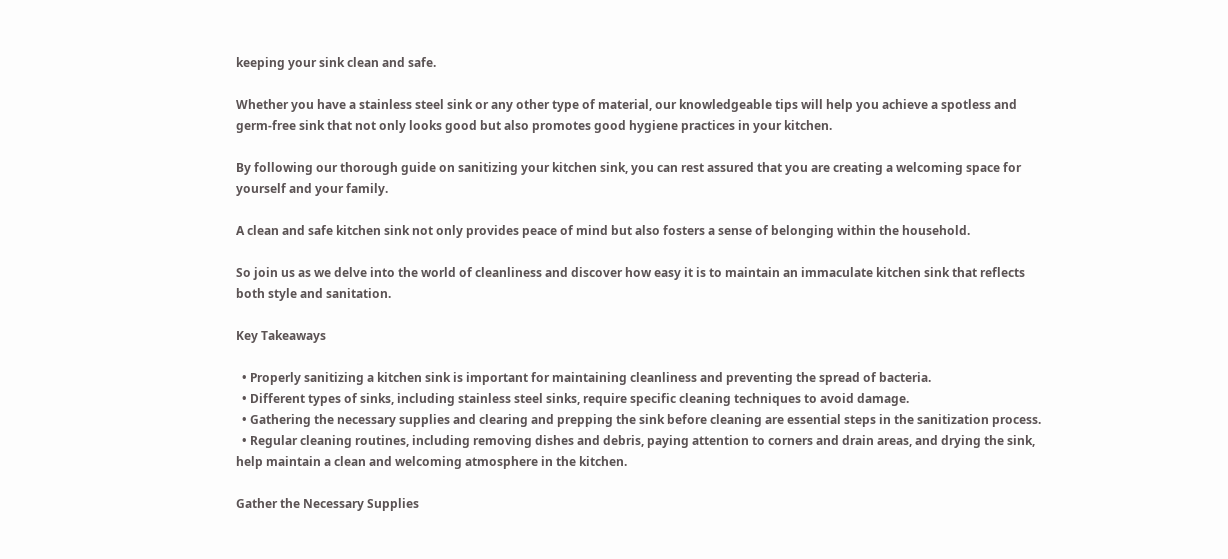keeping your sink clean and safe.

Whether you have a stainless steel sink or any other type of material, our knowledgeable tips will help you achieve a spotless and germ-free sink that not only looks good but also promotes good hygiene practices in your kitchen.

By following our thorough guide on sanitizing your kitchen sink, you can rest assured that you are creating a welcoming space for yourself and your family.

A clean and safe kitchen sink not only provides peace of mind but also fosters a sense of belonging within the household.

So join us as we delve into the world of cleanliness and discover how easy it is to maintain an immaculate kitchen sink that reflects both style and sanitation.

Key Takeaways

  • Properly sanitizing a kitchen sink is important for maintaining cleanliness and preventing the spread of bacteria.
  • Different types of sinks, including stainless steel sinks, require specific cleaning techniques to avoid damage.
  • Gathering the necessary supplies and clearing and prepping the sink before cleaning are essential steps in the sanitization process.
  • Regular cleaning routines, including removing dishes and debris, paying attention to corners and drain areas, and drying the sink, help maintain a clean and welcoming atmosphere in the kitchen.

Gather the Necessary Supplies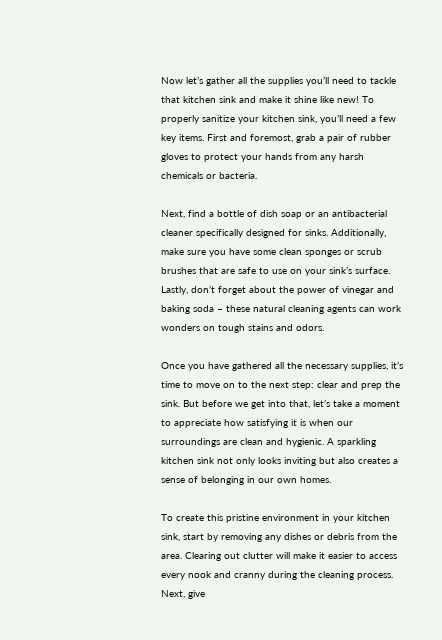Now let’s gather all the supplies you’ll need to tackle that kitchen sink and make it shine like new! To properly sanitize your kitchen sink, you’ll need a few key items. First and foremost, grab a pair of rubber gloves to protect your hands from any harsh chemicals or bacteria.

Next, find a bottle of dish soap or an antibacterial cleaner specifically designed for sinks. Additionally, make sure you have some clean sponges or scrub brushes that are safe to use on your sink’s surface. Lastly, don’t forget about the power of vinegar and baking soda – these natural cleaning agents can work wonders on tough stains and odors.

Once you have gathered all the necessary supplies, it’s time to move on to the next step: clear and prep the sink. But before we get into that, let’s take a moment to appreciate how satisfying it is when our surroundings are clean and hygienic. A sparkling kitchen sink not only looks inviting but also creates a sense of belonging in our own homes.

To create this pristine environment in your kitchen sink, start by removing any dishes or debris from the area. Clearing out clutter will make it easier to access every nook and cranny during the cleaning process. Next, give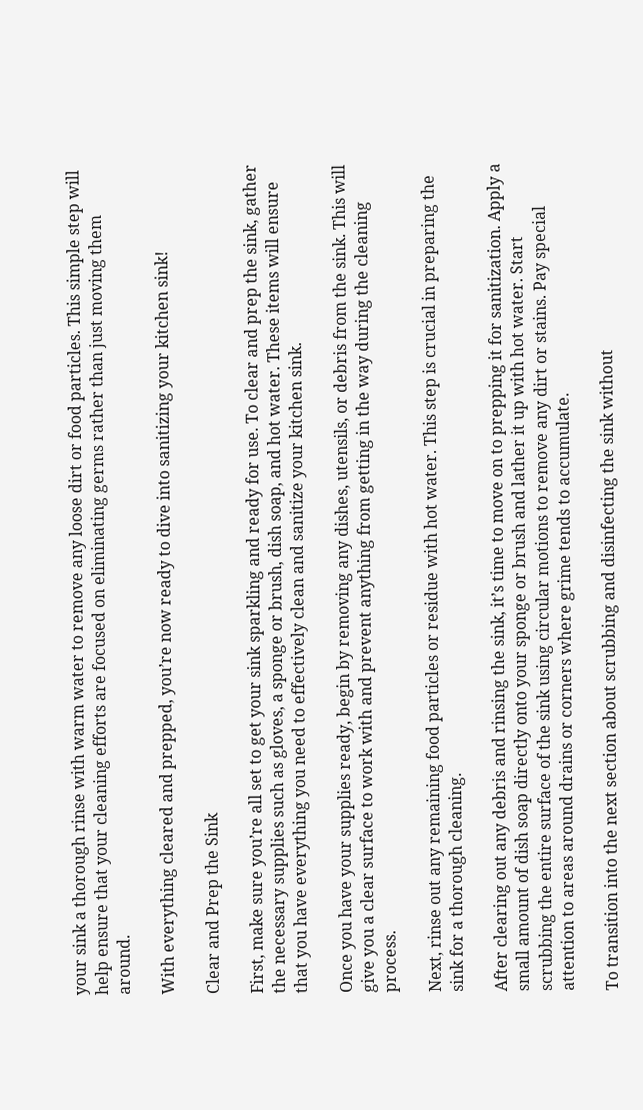your sink a thorough rinse with warm water to remove any loose dirt or food particles. This simple step will help ensure that your cleaning efforts are focused on eliminating germs rather than just moving them around.

With everything cleared and prepped, you’re now ready to dive into sanitizing your kitchen sink!

Clear and Prep the Sink

First, make sure you’re all set to get your sink sparkling and ready for use. To clear and prep the sink, gather the necessary supplies such as gloves, a sponge or brush, dish soap, and hot water. These items will ensure that you have everything you need to effectively clean and sanitize your kitchen sink.

Once you have your supplies ready, begin by removing any dishes, utensils, or debris from the sink. This will give you a clear surface to work with and prevent anything from getting in the way during the cleaning process.

Next, rinse out any remaining food particles or residue with hot water. This step is crucial in preparing the sink for a thorough cleaning.

After clearing out any debris and rinsing the sink, it’s time to move on to prepping it for sanitization. Apply a small amount of dish soap directly onto your sponge or brush and lather it up with hot water. Start scrubbing the entire surface of the sink using circular motions to remove any dirt or stains. Pay special attention to areas around drains or corners where grime tends to accumulate.

To transition into the next section about scrubbing and disinfecting the sink without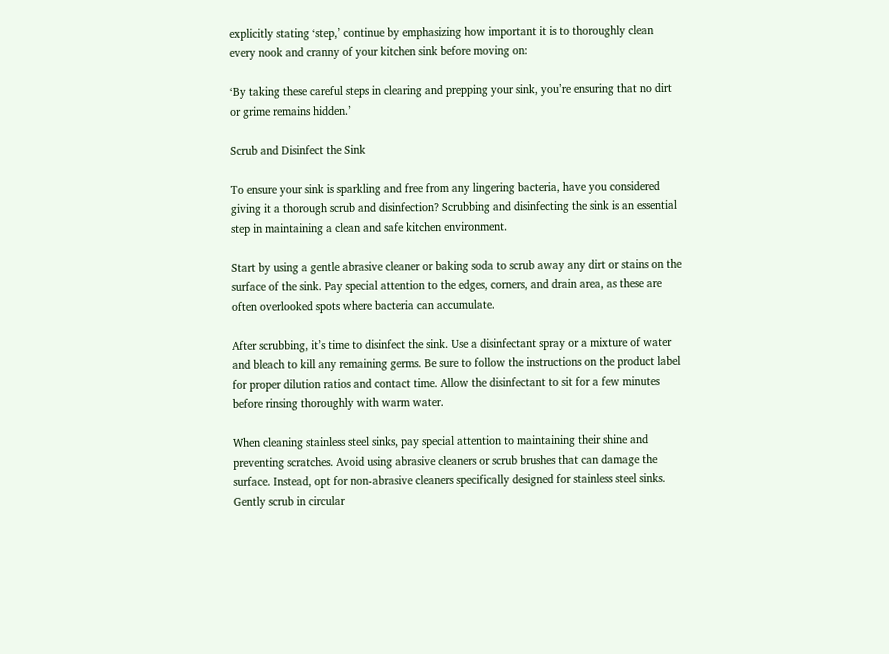explicitly stating ‘step,’ continue by emphasizing how important it is to thoroughly clean every nook and cranny of your kitchen sink before moving on:

‘By taking these careful steps in clearing and prepping your sink, you’re ensuring that no dirt or grime remains hidden.’

Scrub and Disinfect the Sink

To ensure your sink is sparkling and free from any lingering bacteria, have you considered giving it a thorough scrub and disinfection? Scrubbing and disinfecting the sink is an essential step in maintaining a clean and safe kitchen environment.

Start by using a gentle abrasive cleaner or baking soda to scrub away any dirt or stains on the surface of the sink. Pay special attention to the edges, corners, and drain area, as these are often overlooked spots where bacteria can accumulate.

After scrubbing, it’s time to disinfect the sink. Use a disinfectant spray or a mixture of water and bleach to kill any remaining germs. Be sure to follow the instructions on the product label for proper dilution ratios and contact time. Allow the disinfectant to sit for a few minutes before rinsing thoroughly with warm water.

When cleaning stainless steel sinks, pay special attention to maintaining their shine and preventing scratches. Avoid using abrasive cleaners or scrub brushes that can damage the surface. Instead, opt for non-abrasive cleaners specifically designed for stainless steel sinks. Gently scrub in circular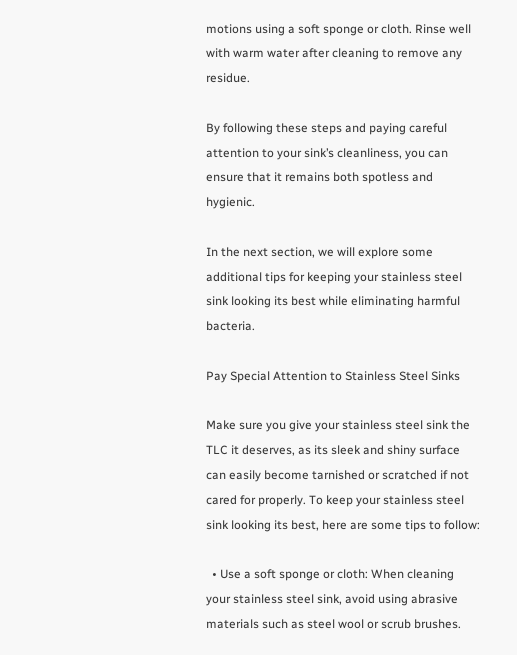motions using a soft sponge or cloth. Rinse well with warm water after cleaning to remove any residue.

By following these steps and paying careful attention to your sink’s cleanliness, you can ensure that it remains both spotless and hygienic.

In the next section, we will explore some additional tips for keeping your stainless steel sink looking its best while eliminating harmful bacteria.

Pay Special Attention to Stainless Steel Sinks

Make sure you give your stainless steel sink the TLC it deserves, as its sleek and shiny surface can easily become tarnished or scratched if not cared for properly. To keep your stainless steel sink looking its best, here are some tips to follow:

  • Use a soft sponge or cloth: When cleaning your stainless steel sink, avoid using abrasive materials such as steel wool or scrub brushes.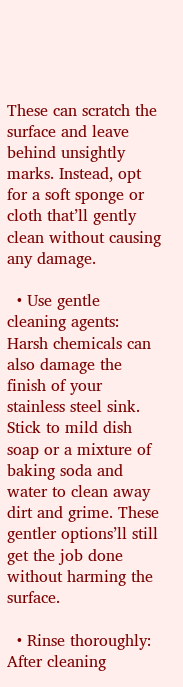These can scratch the surface and leave behind unsightly marks. Instead, opt for a soft sponge or cloth that’ll gently clean without causing any damage.

  • Use gentle cleaning agents: Harsh chemicals can also damage the finish of your stainless steel sink. Stick to mild dish soap or a mixture of baking soda and water to clean away dirt and grime. These gentler options’ll still get the job done without harming the surface.

  • Rinse thoroughly: After cleaning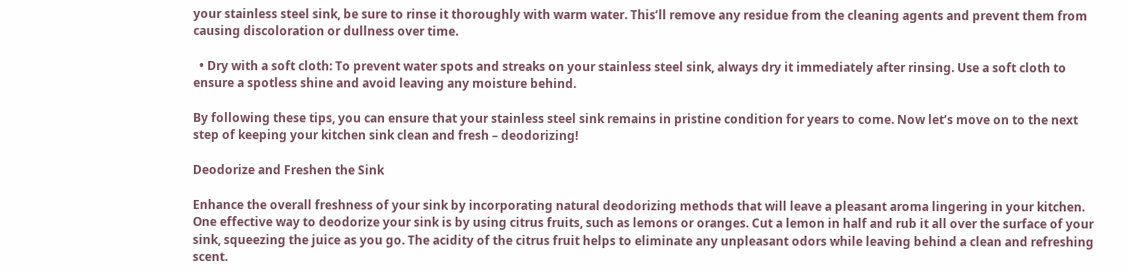your stainless steel sink, be sure to rinse it thoroughly with warm water. This’ll remove any residue from the cleaning agents and prevent them from causing discoloration or dullness over time.

  • Dry with a soft cloth: To prevent water spots and streaks on your stainless steel sink, always dry it immediately after rinsing. Use a soft cloth to ensure a spotless shine and avoid leaving any moisture behind.

By following these tips, you can ensure that your stainless steel sink remains in pristine condition for years to come. Now let’s move on to the next step of keeping your kitchen sink clean and fresh – deodorizing!

Deodorize and Freshen the Sink

Enhance the overall freshness of your sink by incorporating natural deodorizing methods that will leave a pleasant aroma lingering in your kitchen. One effective way to deodorize your sink is by using citrus fruits, such as lemons or oranges. Cut a lemon in half and rub it all over the surface of your sink, squeezing the juice as you go. The acidity of the citrus fruit helps to eliminate any unpleasant odors while leaving behind a clean and refreshing scent.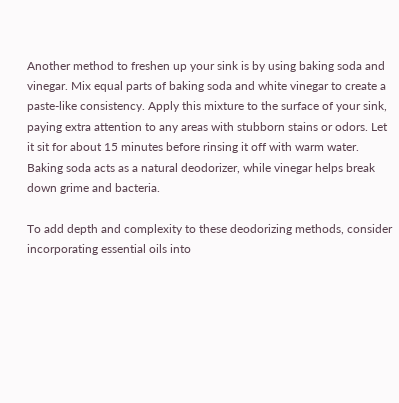Another method to freshen up your sink is by using baking soda and vinegar. Mix equal parts of baking soda and white vinegar to create a paste-like consistency. Apply this mixture to the surface of your sink, paying extra attention to any areas with stubborn stains or odors. Let it sit for about 15 minutes before rinsing it off with warm water. Baking soda acts as a natural deodorizer, while vinegar helps break down grime and bacteria.

To add depth and complexity to these deodorizing methods, consider incorporating essential oils into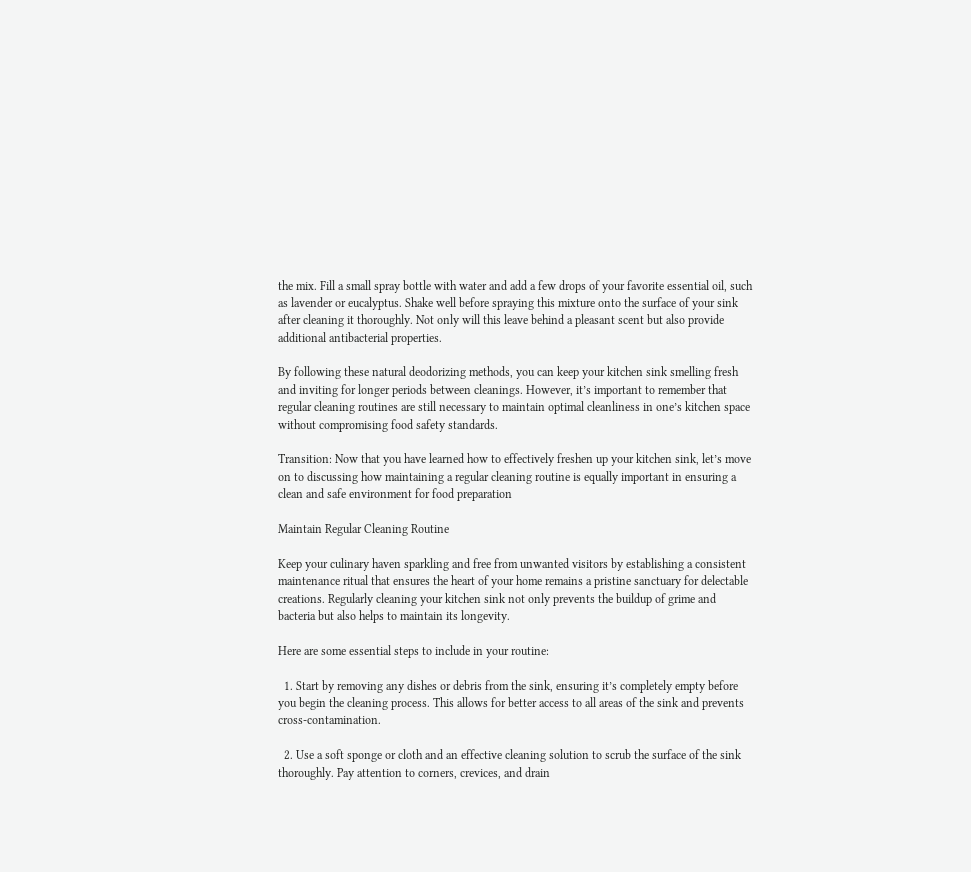the mix. Fill a small spray bottle with water and add a few drops of your favorite essential oil, such as lavender or eucalyptus. Shake well before spraying this mixture onto the surface of your sink after cleaning it thoroughly. Not only will this leave behind a pleasant scent but also provide additional antibacterial properties.

By following these natural deodorizing methods, you can keep your kitchen sink smelling fresh and inviting for longer periods between cleanings. However, it’s important to remember that regular cleaning routines are still necessary to maintain optimal cleanliness in one’s kitchen space without compromising food safety standards.

Transition: Now that you have learned how to effectively freshen up your kitchen sink, let’s move on to discussing how maintaining a regular cleaning routine is equally important in ensuring a clean and safe environment for food preparation

Maintain Regular Cleaning Routine

Keep your culinary haven sparkling and free from unwanted visitors by establishing a consistent maintenance ritual that ensures the heart of your home remains a pristine sanctuary for delectable creations. Regularly cleaning your kitchen sink not only prevents the buildup of grime and bacteria but also helps to maintain its longevity.

Here are some essential steps to include in your routine:

  1. Start by removing any dishes or debris from the sink, ensuring it’s completely empty before you begin the cleaning process. This allows for better access to all areas of the sink and prevents cross-contamination.

  2. Use a soft sponge or cloth and an effective cleaning solution to scrub the surface of the sink thoroughly. Pay attention to corners, crevices, and drain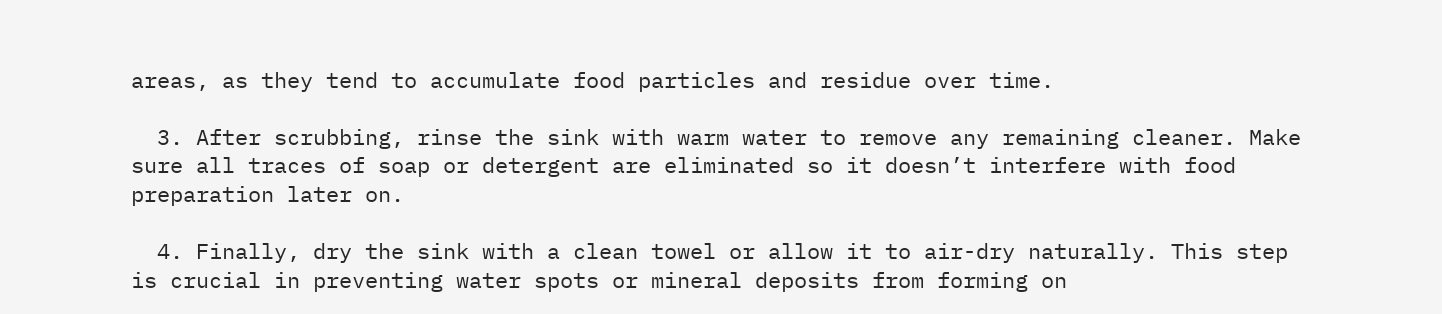areas, as they tend to accumulate food particles and residue over time.

  3. After scrubbing, rinse the sink with warm water to remove any remaining cleaner. Make sure all traces of soap or detergent are eliminated so it doesn’t interfere with food preparation later on.

  4. Finally, dry the sink with a clean towel or allow it to air-dry naturally. This step is crucial in preventing water spots or mineral deposits from forming on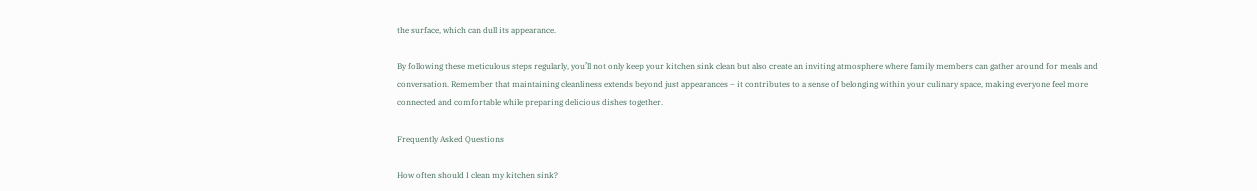the surface, which can dull its appearance.

By following these meticulous steps regularly, you’ll not only keep your kitchen sink clean but also create an inviting atmosphere where family members can gather around for meals and conversation. Remember that maintaining cleanliness extends beyond just appearances – it contributes to a sense of belonging within your culinary space, making everyone feel more connected and comfortable while preparing delicious dishes together.

Frequently Asked Questions

How often should I clean my kitchen sink?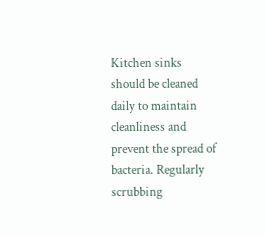Kitchen sinks should be cleaned daily to maintain cleanliness and prevent the spread of bacteria. Regularly scrubbing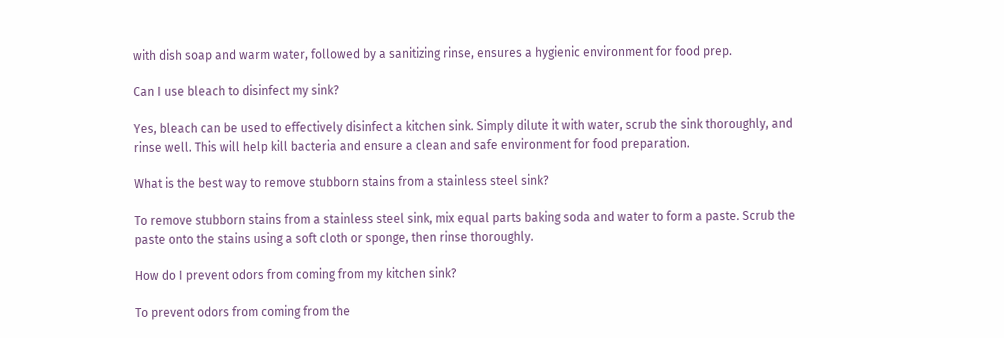with dish soap and warm water, followed by a sanitizing rinse, ensures a hygienic environment for food prep.

Can I use bleach to disinfect my sink?

Yes, bleach can be used to effectively disinfect a kitchen sink. Simply dilute it with water, scrub the sink thoroughly, and rinse well. This will help kill bacteria and ensure a clean and safe environment for food preparation.

What is the best way to remove stubborn stains from a stainless steel sink?

To remove stubborn stains from a stainless steel sink, mix equal parts baking soda and water to form a paste. Scrub the paste onto the stains using a soft cloth or sponge, then rinse thoroughly.

How do I prevent odors from coming from my kitchen sink?

To prevent odors from coming from the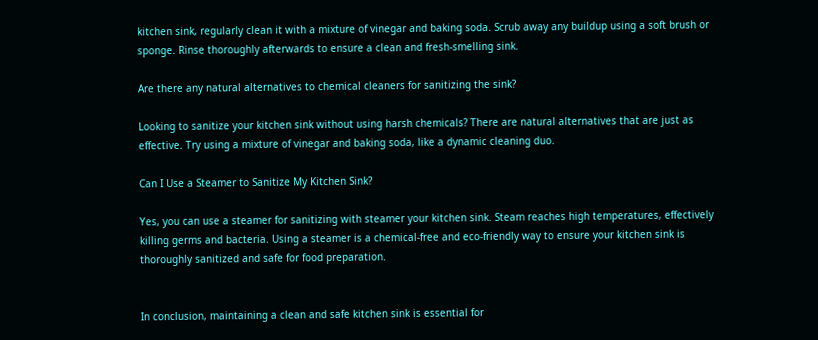kitchen sink, regularly clean it with a mixture of vinegar and baking soda. Scrub away any buildup using a soft brush or sponge. Rinse thoroughly afterwards to ensure a clean and fresh-smelling sink.

Are there any natural alternatives to chemical cleaners for sanitizing the sink?

Looking to sanitize your kitchen sink without using harsh chemicals? There are natural alternatives that are just as effective. Try using a mixture of vinegar and baking soda, like a dynamic cleaning duo.

Can I Use a Steamer to Sanitize My Kitchen Sink?

Yes, you can use a steamer for sanitizing with steamer your kitchen sink. Steam reaches high temperatures, effectively killing germs and bacteria. Using a steamer is a chemical-free and eco-friendly way to ensure your kitchen sink is thoroughly sanitized and safe for food preparation.


In conclusion, maintaining a clean and safe kitchen sink is essential for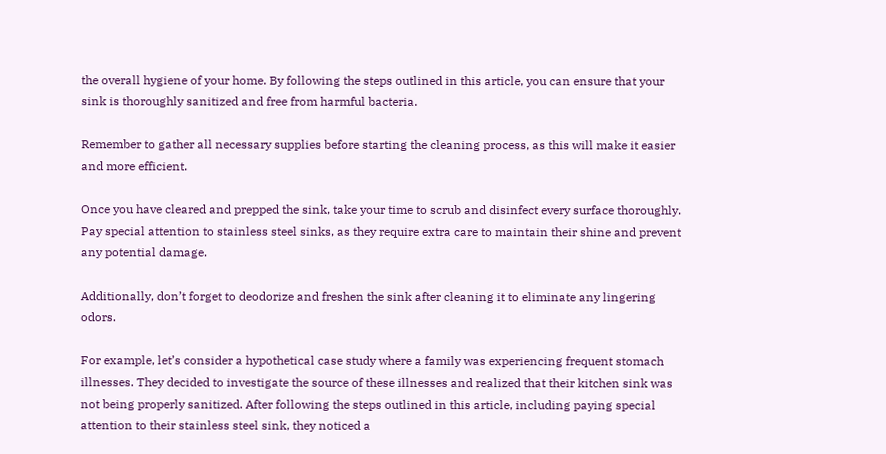the overall hygiene of your home. By following the steps outlined in this article, you can ensure that your sink is thoroughly sanitized and free from harmful bacteria.

Remember to gather all necessary supplies before starting the cleaning process, as this will make it easier and more efficient.

Once you have cleared and prepped the sink, take your time to scrub and disinfect every surface thoroughly. Pay special attention to stainless steel sinks, as they require extra care to maintain their shine and prevent any potential damage.

Additionally, don’t forget to deodorize and freshen the sink after cleaning it to eliminate any lingering odors.

For example, let’s consider a hypothetical case study where a family was experiencing frequent stomach illnesses. They decided to investigate the source of these illnesses and realized that their kitchen sink was not being properly sanitized. After following the steps outlined in this article, including paying special attention to their stainless steel sink, they noticed a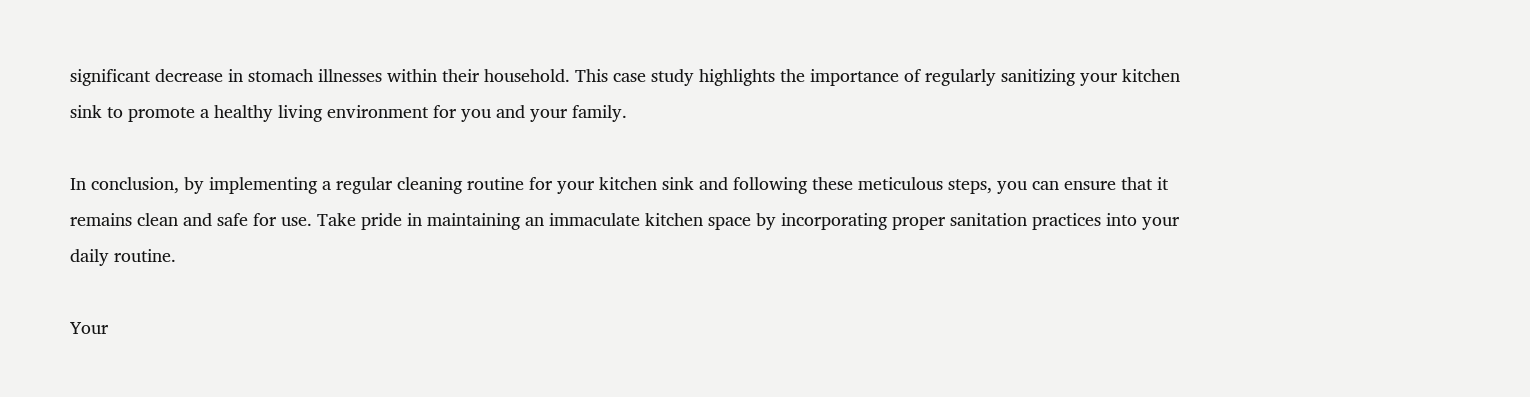significant decrease in stomach illnesses within their household. This case study highlights the importance of regularly sanitizing your kitchen sink to promote a healthy living environment for you and your family.

In conclusion, by implementing a regular cleaning routine for your kitchen sink and following these meticulous steps, you can ensure that it remains clean and safe for use. Take pride in maintaining an immaculate kitchen space by incorporating proper sanitation practices into your daily routine.

Your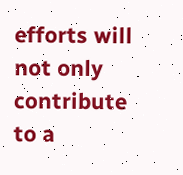efforts will not only contribute to a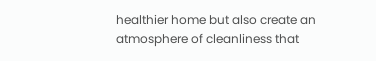healthier home but also create an atmosphere of cleanliness that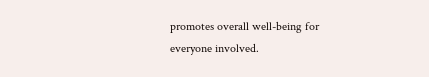promotes overall well-being for everyone involved.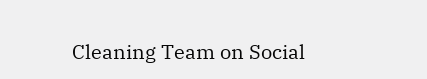Cleaning Team on Social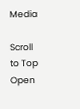Media

Scroll to Top
Open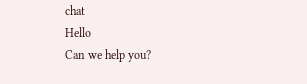chat
Hello
Can we help you?